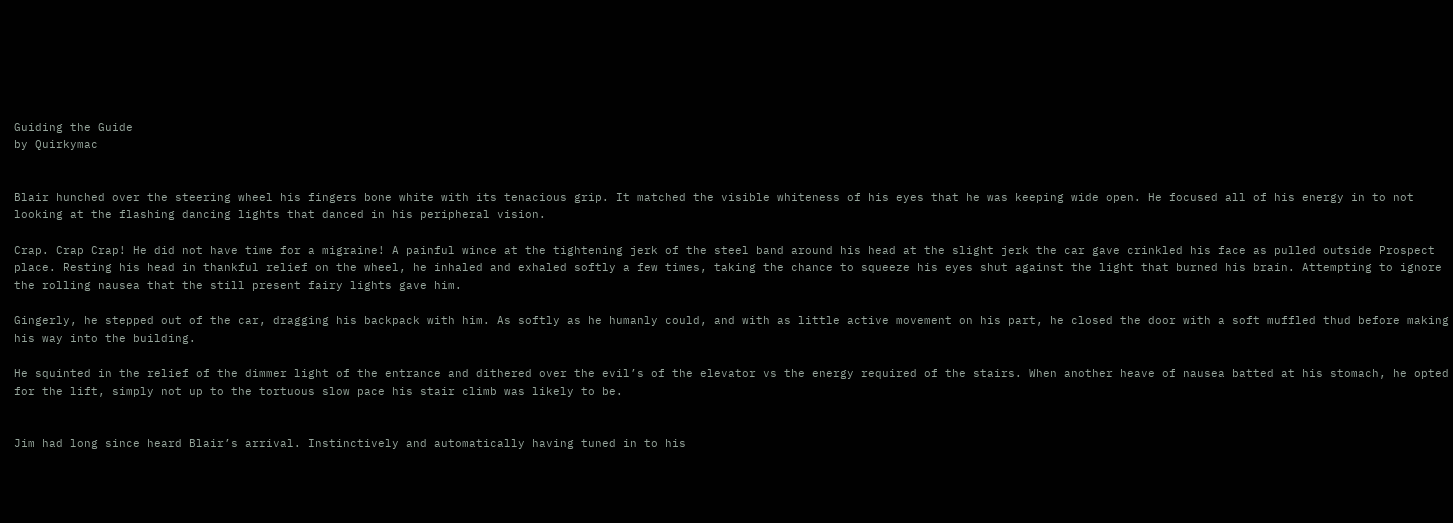Guiding the Guide
by Quirkymac


Blair hunched over the steering wheel his fingers bone white with its tenacious grip. It matched the visible whiteness of his eyes that he was keeping wide open. He focused all of his energy in to not looking at the flashing dancing lights that danced in his peripheral vision.

Crap. Crap Crap! He did not have time for a migraine! A painful wince at the tightening jerk of the steel band around his head at the slight jerk the car gave crinkled his face as pulled outside Prospect place. Resting his head in thankful relief on the wheel, he inhaled and exhaled softly a few times, taking the chance to squeeze his eyes shut against the light that burned his brain. Attempting to ignore the rolling nausea that the still present fairy lights gave him.

Gingerly, he stepped out of the car, dragging his backpack with him. As softly as he humanly could, and with as little active movement on his part, he closed the door with a soft muffled thud before making his way into the building.

He squinted in the relief of the dimmer light of the entrance and dithered over the evil’s of the elevator vs the energy required of the stairs. When another heave of nausea batted at his stomach, he opted for the lift, simply not up to the tortuous slow pace his stair climb was likely to be.


Jim had long since heard Blair’s arrival. Instinctively and automatically having tuned in to his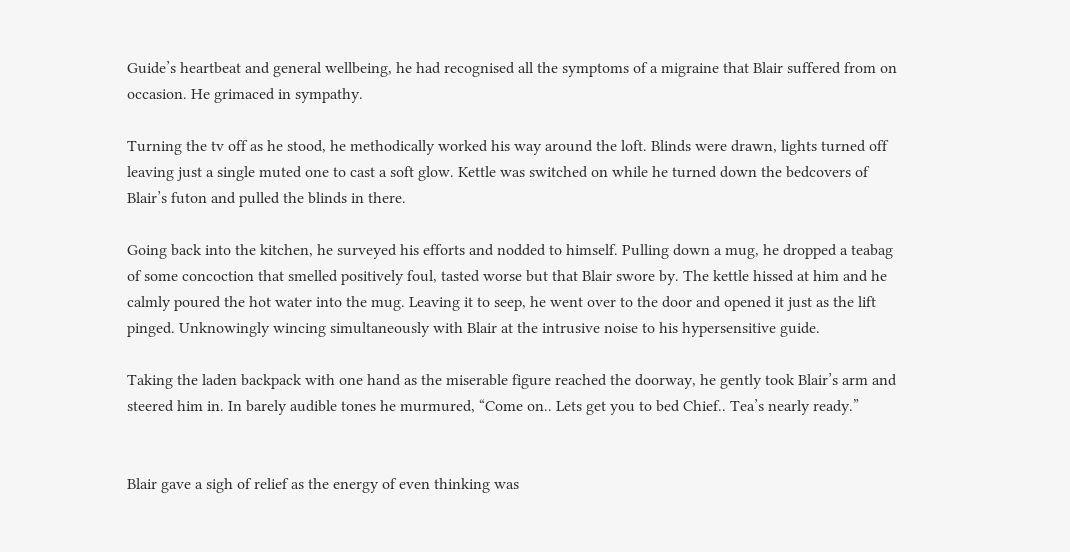Guide’s heartbeat and general wellbeing, he had recognised all the symptoms of a migraine that Blair suffered from on occasion. He grimaced in sympathy.

Turning the tv off as he stood, he methodically worked his way around the loft. Blinds were drawn, lights turned off leaving just a single muted one to cast a soft glow. Kettle was switched on while he turned down the bedcovers of Blair’s futon and pulled the blinds in there.

Going back into the kitchen, he surveyed his efforts and nodded to himself. Pulling down a mug, he dropped a teabag of some concoction that smelled positively foul, tasted worse but that Blair swore by. The kettle hissed at him and he calmly poured the hot water into the mug. Leaving it to seep, he went over to the door and opened it just as the lift pinged. Unknowingly wincing simultaneously with Blair at the intrusive noise to his hypersensitive guide.

Taking the laden backpack with one hand as the miserable figure reached the doorway, he gently took Blair’s arm and steered him in. In barely audible tones he murmured, “Come on.. Lets get you to bed Chief.. Tea’s nearly ready.”


Blair gave a sigh of relief as the energy of even thinking was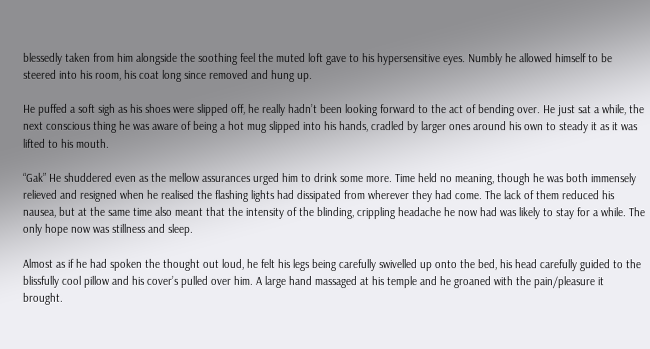blessedly taken from him alongside the soothing feel the muted loft gave to his hypersensitive eyes. Numbly he allowed himself to be steered into his room, his coat long since removed and hung up.

He puffed a soft sigh as his shoes were slipped off, he really hadn’t been looking forward to the act of bending over. He just sat a while, the next conscious thing he was aware of being a hot mug slipped into his hands, cradled by larger ones around his own to steady it as it was lifted to his mouth.

“Gak” He shuddered even as the mellow assurances urged him to drink some more. Time held no meaning, though he was both immensely relieved and resigned when he realised the flashing lights had dissipated from wherever they had come. The lack of them reduced his nausea, but at the same time also meant that the intensity of the blinding, crippling headache he now had was likely to stay for a while. The only hope now was stillness and sleep.

Almost as if he had spoken the thought out loud, he felt his legs being carefully swivelled up onto the bed, his head carefully guided to the blissfully cool pillow and his cover’s pulled over him. A large hand massaged at his temple and he groaned with the pain/pleasure it brought.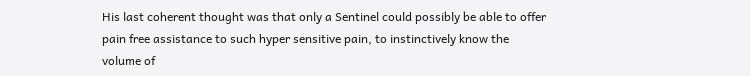His last coherent thought was that only a Sentinel could possibly be able to offer pain free assistance to such hyper sensitive pain, to instinctively know the volume of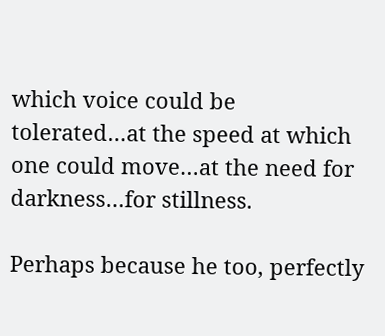which voice could be tolerated…at the speed at which one could move…at the need for darkness…for stillness.

Perhaps because he too, perfectly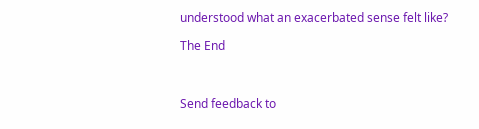understood what an exacerbated sense felt like?

The End



Send feedback to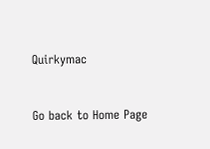Quirkymac


Go back to Home Page